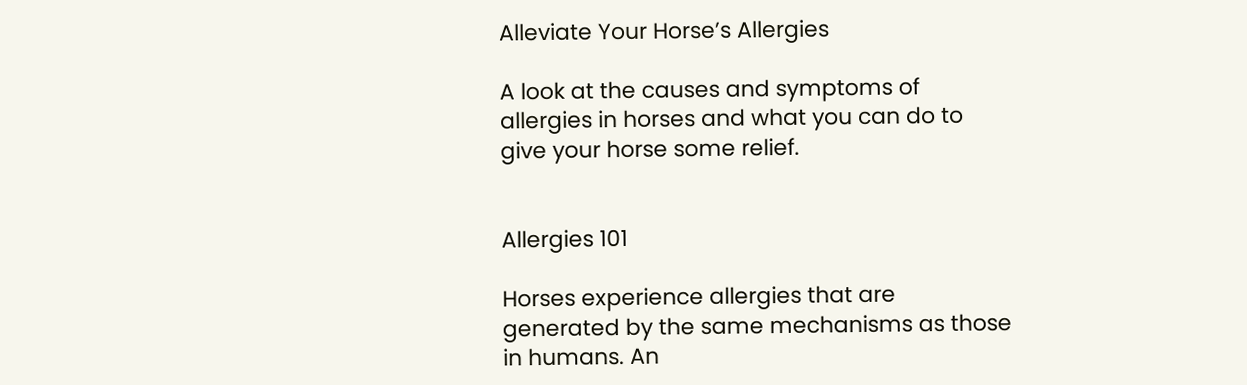Alleviate Your Horse’s Allergies

A look at the causes and symptoms of allergies in horses and what you can do to give your horse some relief.


Allergies 101

Horses experience allergies that are generated by the same mechanisms as those in humans. An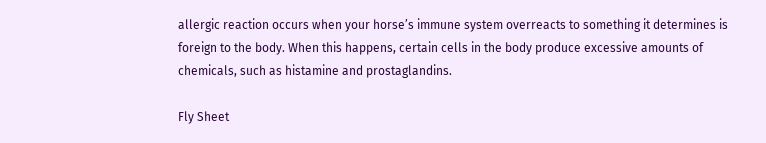allergic reaction occurs when your horse’s immune system overreacts to something it determines is foreign to the body. When this happens, certain cells in the body produce excessive amounts of chemicals, such as histamine and prostaglandins.

Fly Sheet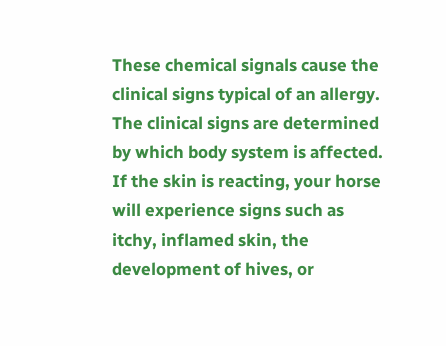These chemical signals cause the clinical signs typical of an allergy. The clinical signs are determined by which body system is affected. If the skin is reacting, your horse will experience signs such as itchy, inflamed skin, the development of hives, or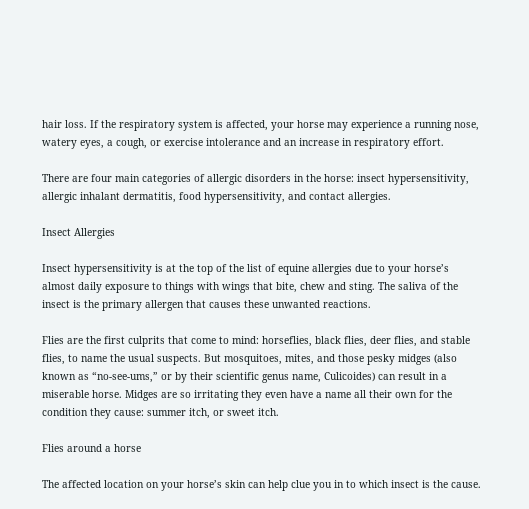hair loss. If the respiratory system is affected, your horse may experience a running nose, watery eyes, a cough, or exercise intolerance and an increase in respiratory effort.

There are four main categories of allergic disorders in the horse: insect hypersensitivity, allergic inhalant dermatitis, food hypersensitivity, and contact allergies.

Insect Allergies

Insect hypersensitivity is at the top of the list of equine allergies due to your horse’s almost daily exposure to things with wings that bite, chew and sting. The saliva of the insect is the primary allergen that causes these unwanted reactions.

Flies are the first culprits that come to mind: horseflies, black flies, deer flies, and stable flies, to name the usual suspects. But mosquitoes, mites, and those pesky midges (also known as “no-see-ums,” or by their scientific genus name, Culicoides) can result in a miserable horse. Midges are so irritating they even have a name all their own for the condition they cause: summer itch, or sweet itch.

Flies around a horse

The affected location on your horse’s skin can help clue you in to which insect is the cause.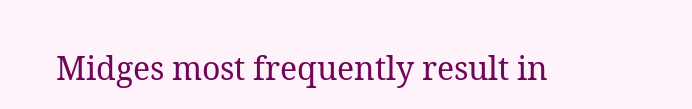Midges most frequently result in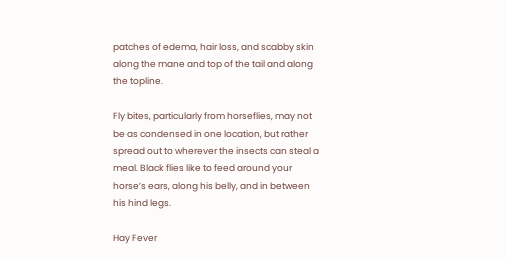patches of edema, hair loss, and scabby skin along the mane and top of the tail and along the topline.

Fly bites, particularly from horseflies, may not be as condensed in one location, but rather spread out to wherever the insects can steal a meal. Black flies like to feed around your horse’s ears, along his belly, and in between his hind legs.

Hay Fever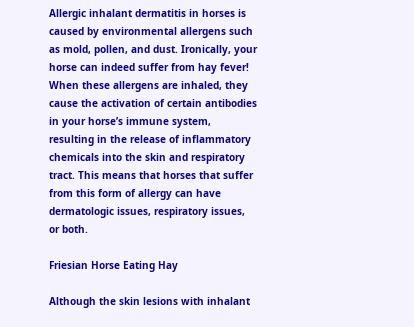Allergic inhalant dermatitis in horses is caused by environmental allergens such as mold, pollen, and dust. Ironically, your horse can indeed suffer from hay fever! When these allergens are inhaled, they cause the activation of certain antibodies in your horse’s immune system, resulting in the release of inflammatory chemicals into the skin and respiratory tract. This means that horses that suffer from this form of allergy can have dermatologic issues, respiratory issues, or both.

Friesian Horse Eating Hay

Although the skin lesions with inhalant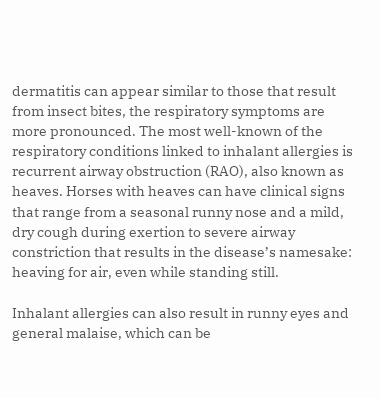dermatitis can appear similar to those that result from insect bites, the respiratory symptoms are more pronounced. The most well-known of the respiratory conditions linked to inhalant allergies is recurrent airway obstruction (RAO), also known as heaves. Horses with heaves can have clinical signs that range from a seasonal runny nose and a mild, dry cough during exertion to severe airway constriction that results in the disease’s namesake: heaving for air, even while standing still.

Inhalant allergies can also result in runny eyes and general malaise, which can be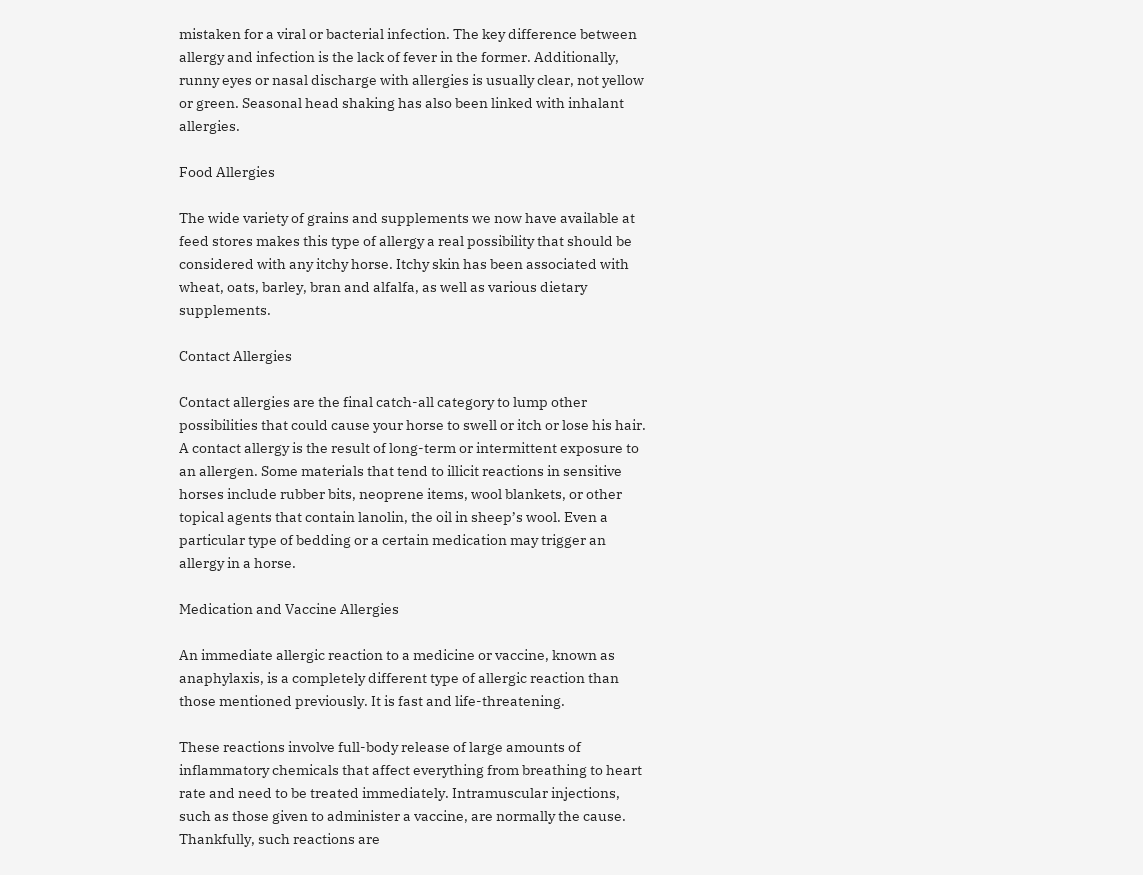mistaken for a viral or bacterial infection. The key difference between allergy and infection is the lack of fever in the former. Additionally, runny eyes or nasal discharge with allergies is usually clear, not yellow or green. Seasonal head shaking has also been linked with inhalant allergies.

Food Allergies

The wide variety of grains and supplements we now have available at feed stores makes this type of allergy a real possibility that should be considered with any itchy horse. Itchy skin has been associated with wheat, oats, barley, bran and alfalfa, as well as various dietary supplements.

Contact Allergies

Contact allergies are the final catch-all category to lump other possibilities that could cause your horse to swell or itch or lose his hair. A contact allergy is the result of long-term or intermittent exposure to an allergen. Some materials that tend to illicit reactions in sensitive horses include rubber bits, neoprene items, wool blankets, or other topical agents that contain lanolin, the oil in sheep’s wool. Even a particular type of bedding or a certain medication may trigger an allergy in a horse.

Medication and Vaccine Allergies

An immediate allergic reaction to a medicine or vaccine, known as anaphylaxis, is a completely different type of allergic reaction than those mentioned previously. It is fast and life-threatening.

These reactions involve full-body release of large amounts of inflammatory chemicals that affect everything from breathing to heart rate and need to be treated immediately. Intramuscular injections, such as those given to administer a vaccine, are normally the cause. Thankfully, such reactions are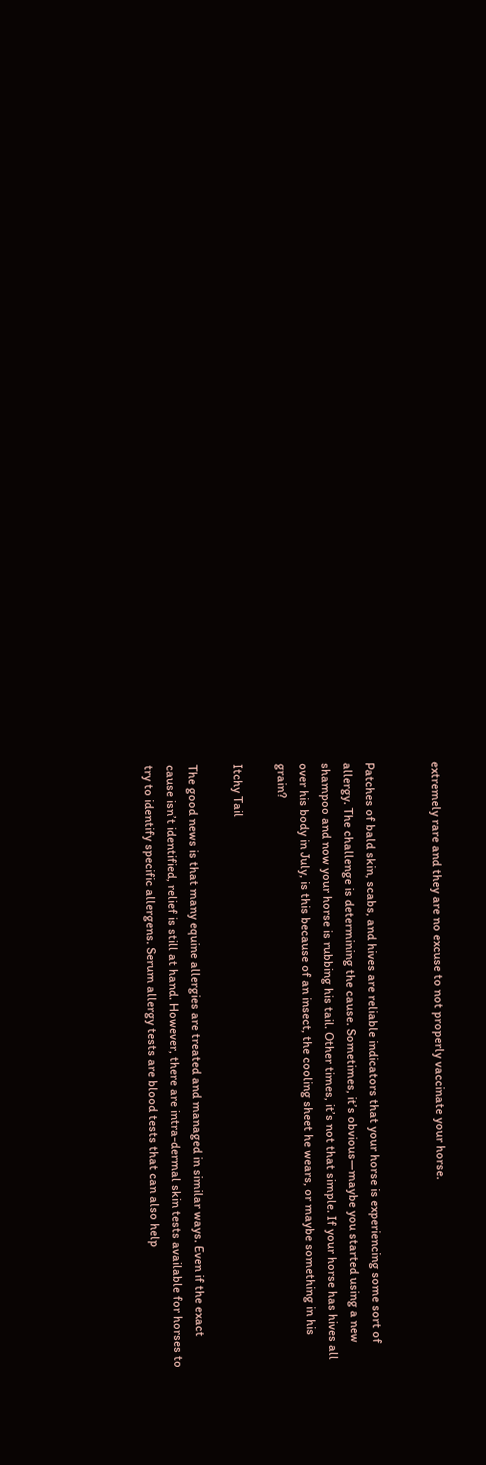extremely rare and they are no excuse to not properly vaccinate your horse.


Patches of bald skin, scabs, and hives are reliable indicators that your horse is experiencing some sort of allergy. The challenge is determining the cause. Sometimes, it’s obvious—maybe you started using a new shampoo and now your horse is rubbing his tail. Other times, it’s not that simple. If your horse has hives all over his body in July, is this because of an insect, the cooling sheet he wears, or maybe something in his grain?

Itchy Tail

The good news is that many equine allergies are treated and managed in similar ways. Even if the exact cause isn’t identified, relief is still at hand. However, there are intra-dermal skin tests available for horses to try to identify specific allergens. Serum allergy tests are blood tests that can also help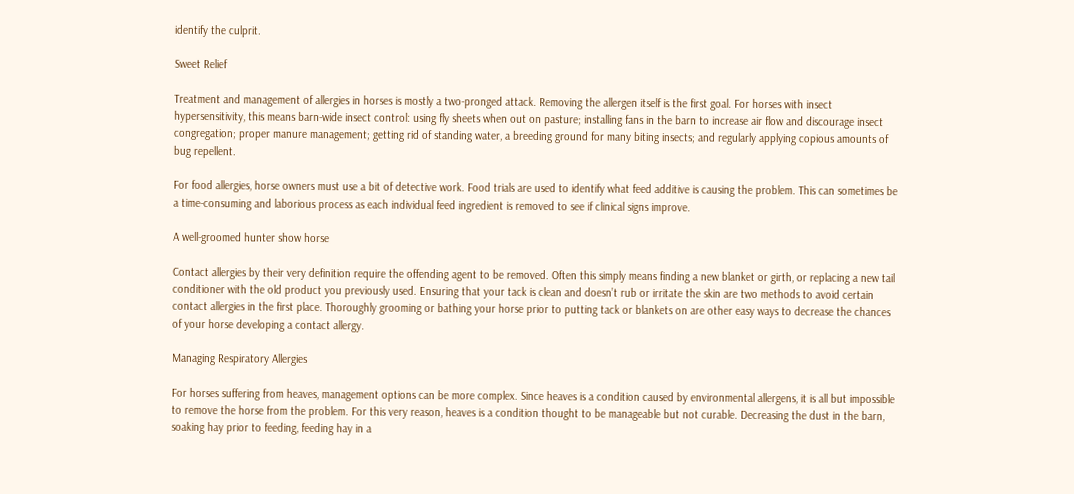identify the culprit.

Sweet Relief

Treatment and management of allergies in horses is mostly a two-pronged attack. Removing the allergen itself is the first goal. For horses with insect hypersensitivity, this means barn-wide insect control: using fly sheets when out on pasture; installing fans in the barn to increase air flow and discourage insect congregation; proper manure management; getting rid of standing water, a breeding ground for many biting insects; and regularly applying copious amounts of bug repellent.

For food allergies, horse owners must use a bit of detective work. Food trials are used to identify what feed additive is causing the problem. This can sometimes be a time-consuming and laborious process as each individual feed ingredient is removed to see if clinical signs improve.

A well-groomed hunter show horse

Contact allergies by their very definition require the offending agent to be removed. Often this simply means finding a new blanket or girth, or replacing a new tail conditioner with the old product you previously used. Ensuring that your tack is clean and doesn’t rub or irritate the skin are two methods to avoid certain contact allergies in the first place. Thoroughly grooming or bathing your horse prior to putting tack or blankets on are other easy ways to decrease the chances of your horse developing a contact allergy.

Managing Respiratory Allergies

For horses suffering from heaves, management options can be more complex. Since heaves is a condition caused by environmental allergens, it is all but impossible to remove the horse from the problem. For this very reason, heaves is a condition thought to be manageable but not curable. Decreasing the dust in the barn, soaking hay prior to feeding, feeding hay in a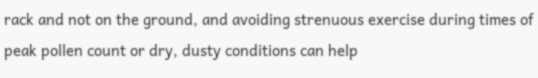rack and not on the ground, and avoiding strenuous exercise during times of peak pollen count or dry, dusty conditions can help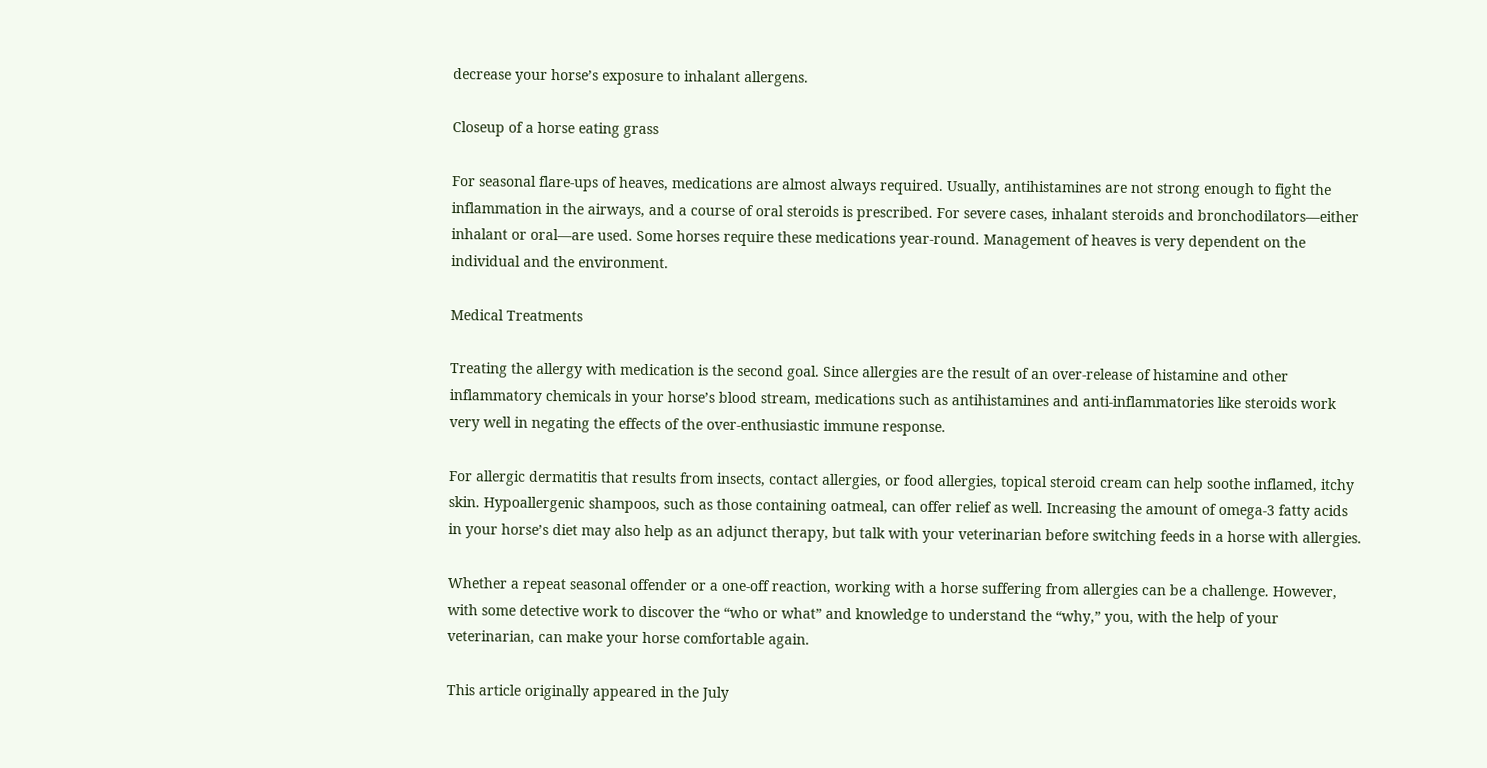decrease your horse’s exposure to inhalant allergens.

Closeup of a horse eating grass

For seasonal flare-ups of heaves, medications are almost always required. Usually, antihistamines are not strong enough to fight the inflammation in the airways, and a course of oral steroids is prescribed. For severe cases, inhalant steroids and bronchodilators—either inhalant or oral—are used. Some horses require these medications year-round. Management of heaves is very dependent on the individual and the environment.

Medical Treatments

Treating the allergy with medication is the second goal. Since allergies are the result of an over-release of histamine and other inflammatory chemicals in your horse’s blood stream, medications such as antihistamines and anti-inflammatories like steroids work very well in negating the effects of the over-enthusiastic immune response.

For allergic dermatitis that results from insects, contact allergies, or food allergies, topical steroid cream can help soothe inflamed, itchy skin. Hypoallergenic shampoos, such as those containing oatmeal, can offer relief as well. Increasing the amount of omega-3 fatty acids in your horse’s diet may also help as an adjunct therapy, but talk with your veterinarian before switching feeds in a horse with allergies.

Whether a repeat seasonal offender or a one-off reaction, working with a horse suffering from allergies can be a challenge. However, with some detective work to discover the “who or what” and knowledge to understand the “why,” you, with the help of your veterinarian, can make your horse comfortable again.

This article originally appeared in the July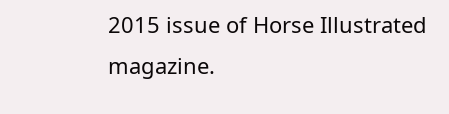2015 issue of Horse Illustrated magazine.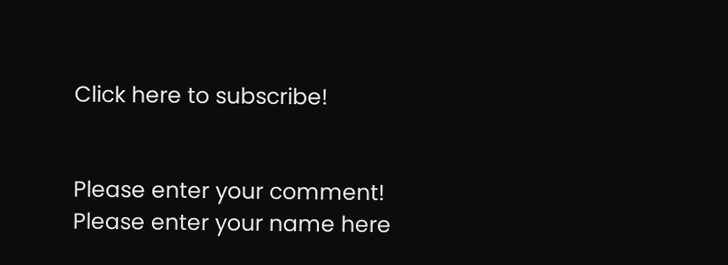Click here to subscribe!


Please enter your comment!
Please enter your name here